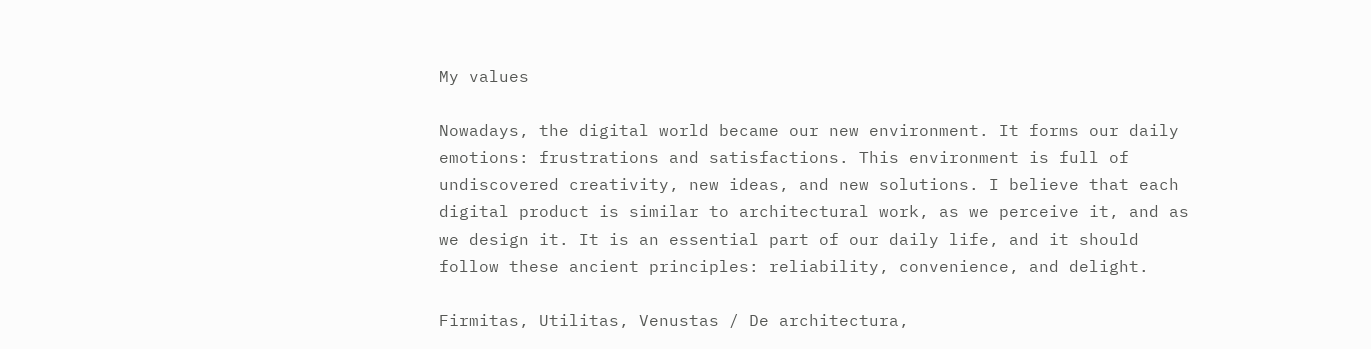My values

Nowadays, the digital world became our new environment. It forms our daily emotions: frustrations and satisfactions. This environment is full of undiscovered creativity, new ideas, and new solutions. I believe that each digital product is similar to architectural work, as we perceive it, and as we design it. It is an essential part of our daily life, and it should follow these ancient principles: reliability, convenience, and delight.

Firmitas, Utilitas, Venustas / De architectura,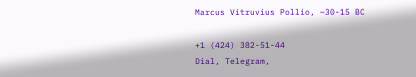Marcus Vitruvius Pollio, ~30-15 BC

+1 (424) 382-51-44
Dial, Telegram,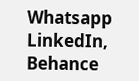Whatsapp
LinkedIn, Behance